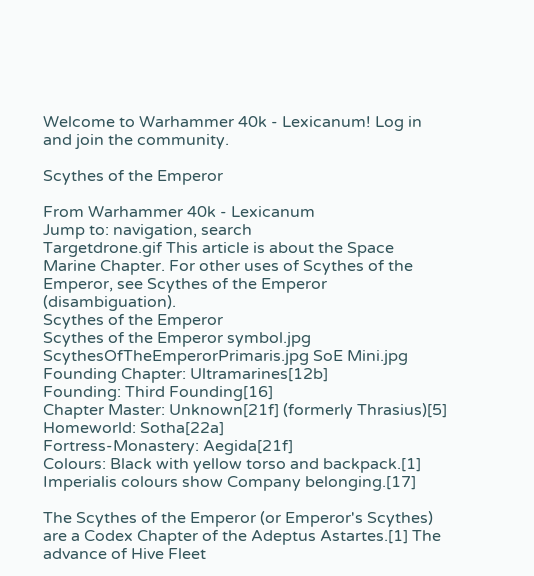Welcome to Warhammer 40k - Lexicanum! Log in and join the community.

Scythes of the Emperor

From Warhammer 40k - Lexicanum
Jump to: navigation, search
Targetdrone.gif This article is about the Space Marine Chapter. For other uses of Scythes of the Emperor, see Scythes of the Emperor (disambiguation).
Scythes of the Emperor
Scythes of the Emperor symbol.jpg
ScythesOfTheEmperorPrimaris.jpg SoE Mini.jpg
Founding Chapter: Ultramarines[12b]
Founding: Third Founding[16]
Chapter Master: Unknown[21f] (formerly Thrasius)[5]
Homeworld: Sotha[22a]
Fortress-Monastery: Aegida[21f]
Colours: Black with yellow torso and backpack.[1] Imperialis colours show Company belonging.[17]

The Scythes of the Emperor (or Emperor's Scythes) are a Codex Chapter of the Adeptus Astartes.[1] The advance of Hive Fleet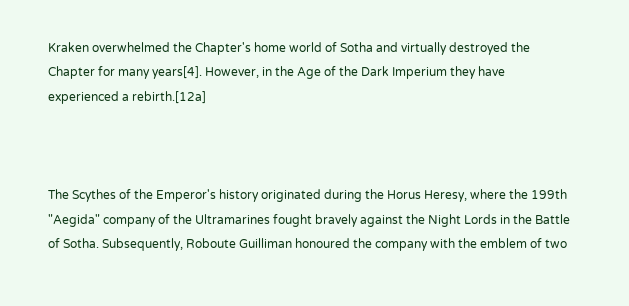Kraken overwhelmed the Chapter's home world of Sotha and virtually destroyed the Chapter for many years[4]. However, in the Age of the Dark Imperium they have experienced a rebirth.[12a]



The Scythes of the Emperor's history originated during the Horus Heresy, where the 199th "Aegida" company of the Ultramarines fought bravely against the Night Lords in the Battle of Sotha. Subsequently, Roboute Guilliman honoured the company with the emblem of two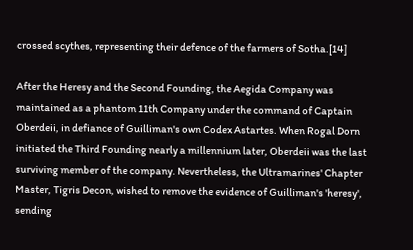crossed scythes, representing their defence of the farmers of Sotha.[14]

After the Heresy and the Second Founding, the Aegida Company was maintained as a phantom 11th Company under the command of Captain Oberdeii, in defiance of Guilliman's own Codex Astartes. When Rogal Dorn initiated the Third Founding nearly a millennium later, Oberdeii was the last surviving member of the company. Nevertheless, the Ultramarines' Chapter Master, Tigris Decon, wished to remove the evidence of Guilliman's 'heresy', sending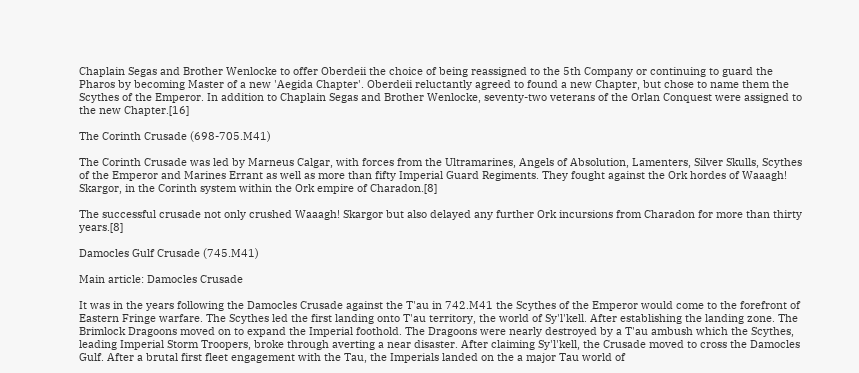Chaplain Segas and Brother Wenlocke to offer Oberdeii the choice of being reassigned to the 5th Company or continuing to guard the Pharos by becoming Master of a new 'Aegida Chapter'. Oberdeii reluctantly agreed to found a new Chapter, but chose to name them the Scythes of the Emperor. In addition to Chaplain Segas and Brother Wenlocke, seventy-two veterans of the Orlan Conquest were assigned to the new Chapter.[16]

The Corinth Crusade (698-705.M41)

The Corinth Crusade was led by Marneus Calgar, with forces from the Ultramarines, Angels of Absolution, Lamenters, Silver Skulls, Scythes of the Emperor and Marines Errant as well as more than fifty Imperial Guard Regiments. They fought against the Ork hordes of Waaagh! Skargor, in the Corinth system within the Ork empire of Charadon.[8]

The successful crusade not only crushed Waaagh! Skargor but also delayed any further Ork incursions from Charadon for more than thirty years.[8]

Damocles Gulf Crusade (745.M41)

Main article: Damocles Crusade

It was in the years following the Damocles Crusade against the T'au in 742.M41 the Scythes of the Emperor would come to the forefront of Eastern Fringe warfare. The Scythes led the first landing onto T'au territory, the world of Sy'l'kell. After establishing the landing zone. The Brimlock Dragoons moved on to expand the Imperial foothold. The Dragoons were nearly destroyed by a T'au ambush which the Scythes, leading Imperial Storm Troopers, broke through averting a near disaster. After claiming Sy'l'kell, the Crusade moved to cross the Damocles Gulf. After a brutal first fleet engagement with the Tau, the Imperials landed on the a major Tau world of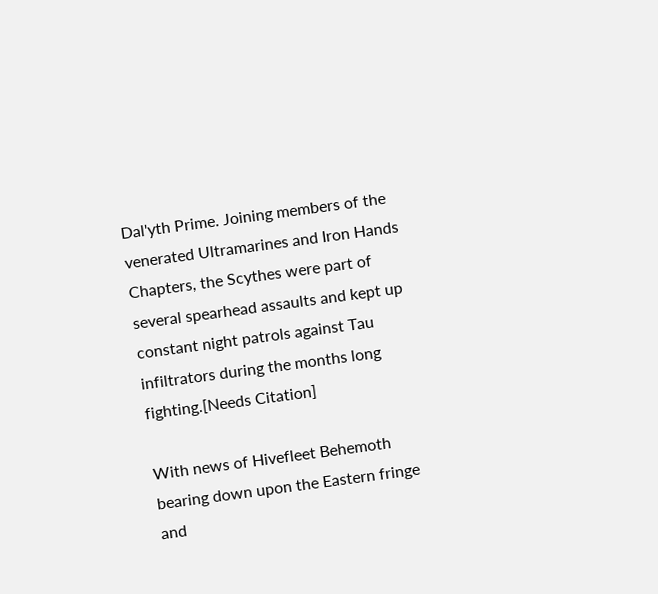Dal'yth Prime. Joining members of the venerated Ultramarines and Iron Hands Chapters, the Scythes were part of several spearhead assaults and kept up constant night patrols against Tau infiltrators during the months long fighting.[Needs Citation]

With news of Hivefleet Behemoth bearing down upon the Eastern fringe and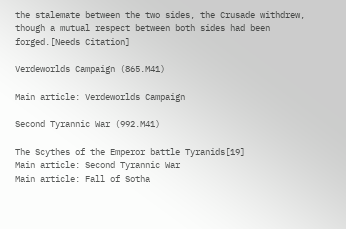the stalemate between the two sides, the Crusade withdrew, though a mutual respect between both sides had been forged.[Needs Citation]

Verdeworlds Campaign (865.M41)

Main article: Verdeworlds Campaign

Second Tyrannic War (992.M41)

The Scythes of the Emperor battle Tyranids[19]
Main article: Second Tyrannic War
Main article: Fall of Sotha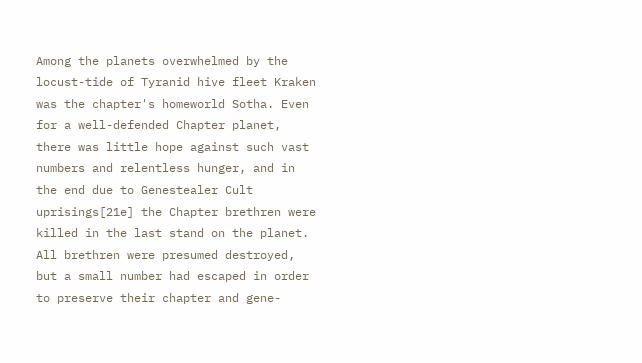Among the planets overwhelmed by the locust-tide of Tyranid hive fleet Kraken was the chapter's homeworld Sotha. Even for a well-defended Chapter planet, there was little hope against such vast numbers and relentless hunger, and in the end due to Genestealer Cult uprisings[21e] the Chapter brethren were killed in the last stand on the planet. All brethren were presumed destroyed, but a small number had escaped in order to preserve their chapter and gene-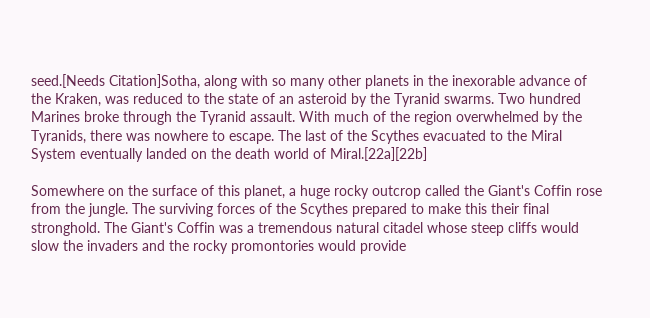seed.[Needs Citation]Sotha, along with so many other planets in the inexorable advance of the Kraken, was reduced to the state of an asteroid by the Tyranid swarms. Two hundred Marines broke through the Tyranid assault. With much of the region overwhelmed by the Tyranids, there was nowhere to escape. The last of the Scythes evacuated to the Miral System eventually landed on the death world of Miral.[22a][22b]

Somewhere on the surface of this planet, a huge rocky outcrop called the Giant's Coffin rose from the jungle. The surviving forces of the Scythes prepared to make this their final stronghold. The Giant's Coffin was a tremendous natural citadel whose steep cliffs would slow the invaders and the rocky promontories would provide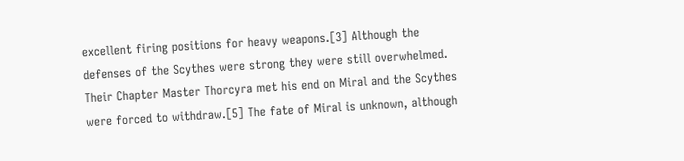excellent firing positions for heavy weapons.[3] Although the defenses of the Scythes were strong they were still overwhelmed. Their Chapter Master Thorcyra met his end on Miral and the Scythes were forced to withdraw.[5] The fate of Miral is unknown, although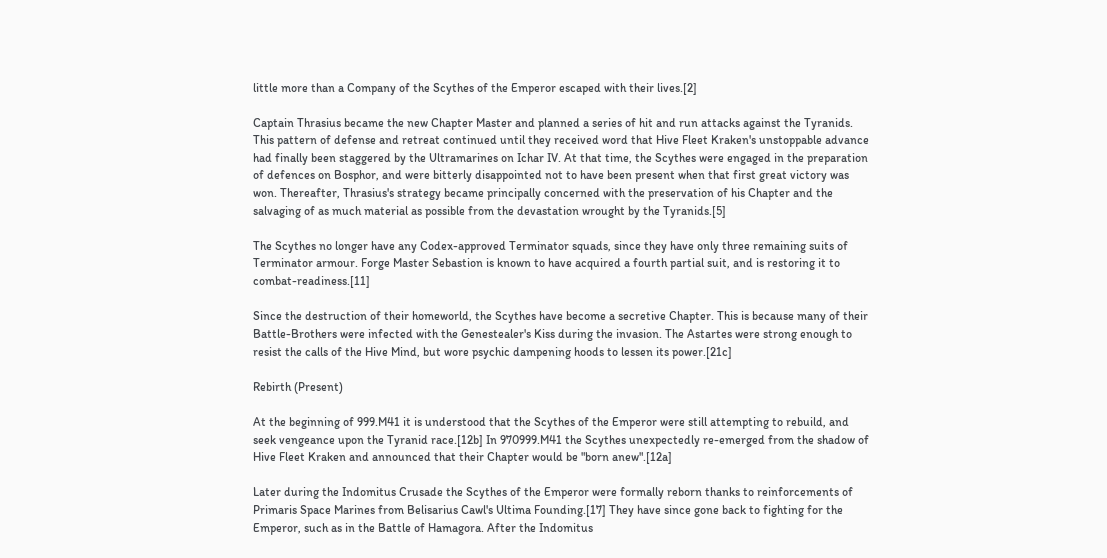little more than a Company of the Scythes of the Emperor escaped with their lives.[2]

Captain Thrasius became the new Chapter Master and planned a series of hit and run attacks against the Tyranids. This pattern of defense and retreat continued until they received word that Hive Fleet Kraken's unstoppable advance had finally been staggered by the Ultramarines on Ichar IV. At that time, the Scythes were engaged in the preparation of defences on Bosphor, and were bitterly disappointed not to have been present when that first great victory was won. Thereafter, Thrasius's strategy became principally concerned with the preservation of his Chapter and the salvaging of as much material as possible from the devastation wrought by the Tyranids.[5]

The Scythes no longer have any Codex-approved Terminator squads, since they have only three remaining suits of Terminator armour. Forge Master Sebastion is known to have acquired a fourth partial suit, and is restoring it to combat-readiness.[11]

Since the destruction of their homeworld, the Scythes have become a secretive Chapter. This is because many of their Battle-Brothers were infected with the Genestealer's Kiss during the invasion. The Astartes were strong enough to resist the calls of the Hive Mind, but wore psychic dampening hoods to lessen its power.[21c]

Rebirth (Present)

At the beginning of 999.M41 it is understood that the Scythes of the Emperor were still attempting to rebuild, and seek vengeance upon the Tyranid race.[12b] In 970999.M41 the Scythes unexpectedly re-emerged from the shadow of Hive Fleet Kraken and announced that their Chapter would be "born anew".[12a]

Later during the Indomitus Crusade the Scythes of the Emperor were formally reborn thanks to reinforcements of Primaris Space Marines from Belisarius Cawl's Ultima Founding.[17] They have since gone back to fighting for the Emperor, such as in the Battle of Hamagora. After the Indomitus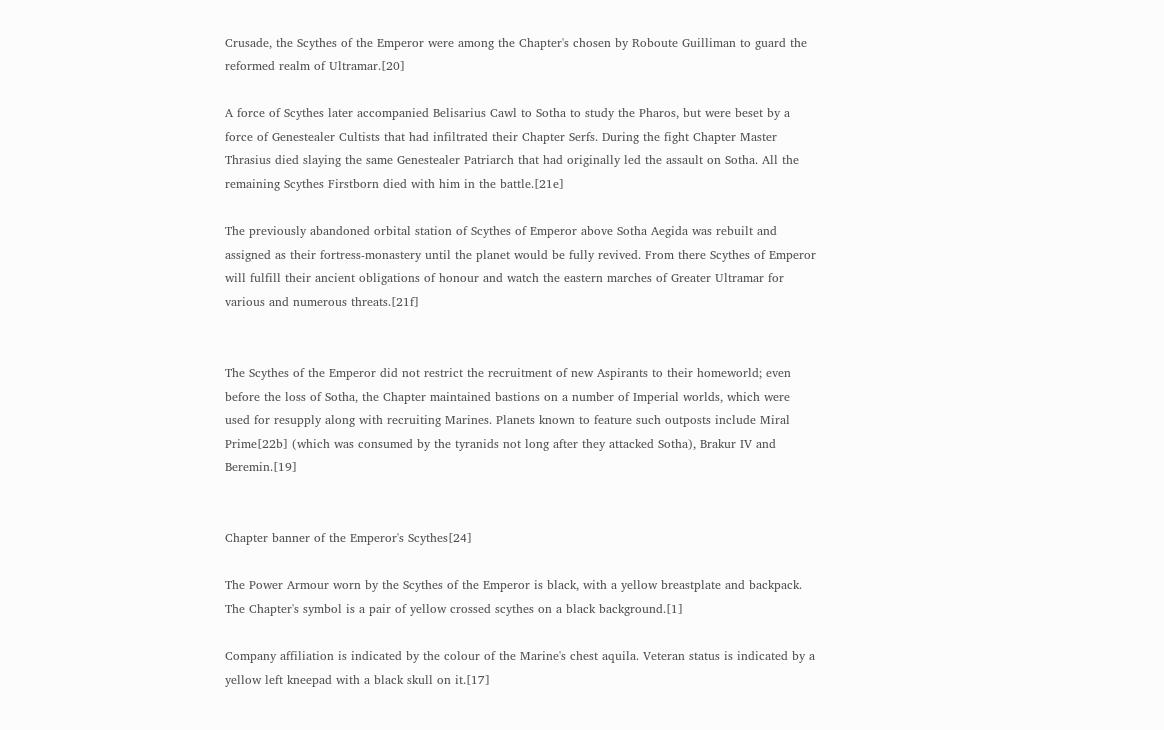Crusade, the Scythes of the Emperor were among the Chapter's chosen by Roboute Guilliman to guard the reformed realm of Ultramar.[20]

A force of Scythes later accompanied Belisarius Cawl to Sotha to study the Pharos, but were beset by a force of Genestealer Cultists that had infiltrated their Chapter Serfs. During the fight Chapter Master Thrasius died slaying the same Genestealer Patriarch that had originally led the assault on Sotha. All the remaining Scythes Firstborn died with him in the battle.[21e]

The previously abandoned orbital station of Scythes of Emperor above Sotha Aegida was rebuilt and assigned as their fortress-monastery until the planet would be fully revived. From there Scythes of Emperor will fulfill their ancient obligations of honour and watch the eastern marches of Greater Ultramar for various and numerous threats.[21f]


The Scythes of the Emperor did not restrict the recruitment of new Aspirants to their homeworld; even before the loss of Sotha, the Chapter maintained bastions on a number of Imperial worlds, which were used for resupply along with recruiting Marines. Planets known to feature such outposts include Miral Prime[22b] (which was consumed by the tyranids not long after they attacked Sotha), Brakur IV and Beremin.[19]


Chapter banner of the Emperor's Scythes[24]

The Power Armour worn by the Scythes of the Emperor is black, with a yellow breastplate and backpack. The Chapter's symbol is a pair of yellow crossed scythes on a black background.[1]

Company affiliation is indicated by the colour of the Marine's chest aquila. Veteran status is indicated by a yellow left kneepad with a black skull on it.[17]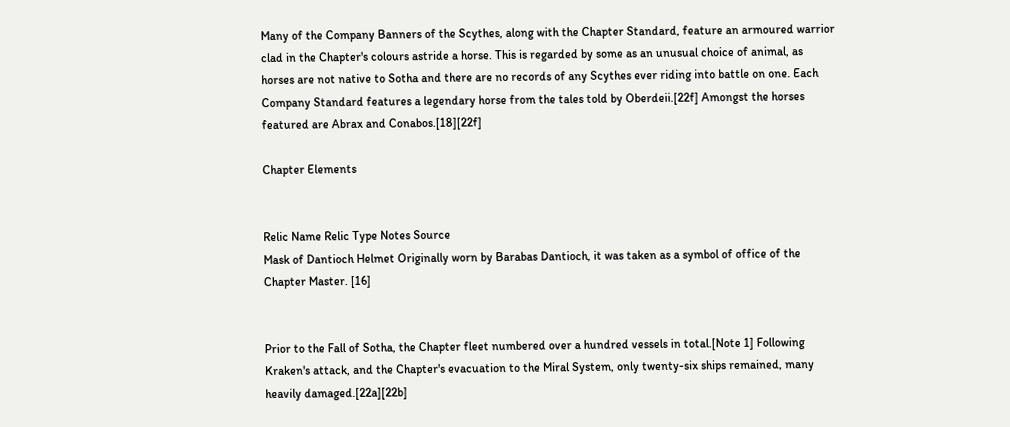Many of the Company Banners of the Scythes, along with the Chapter Standard, feature an armoured warrior clad in the Chapter's colours astride a horse. This is regarded by some as an unusual choice of animal, as horses are not native to Sotha and there are no records of any Scythes ever riding into battle on one. Each Company Standard features a legendary horse from the tales told by Oberdeii.[22f] Amongst the horses featured are Abrax and Conabos.[18][22f]

Chapter Elements


Relic Name Relic Type Notes Source
Mask of Dantioch Helmet Originally worn by Barabas Dantioch, it was taken as a symbol of office of the Chapter Master. [16]


Prior to the Fall of Sotha, the Chapter fleet numbered over a hundred vessels in total.[Note 1] Following Kraken's attack, and the Chapter's evacuation to the Miral System, only twenty-six ships remained, many heavily damaged.[22a][22b]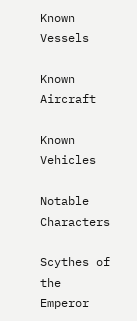Known Vessels

Known Aircraft

Known Vehicles

Notable Characters

Scythes of the Emperor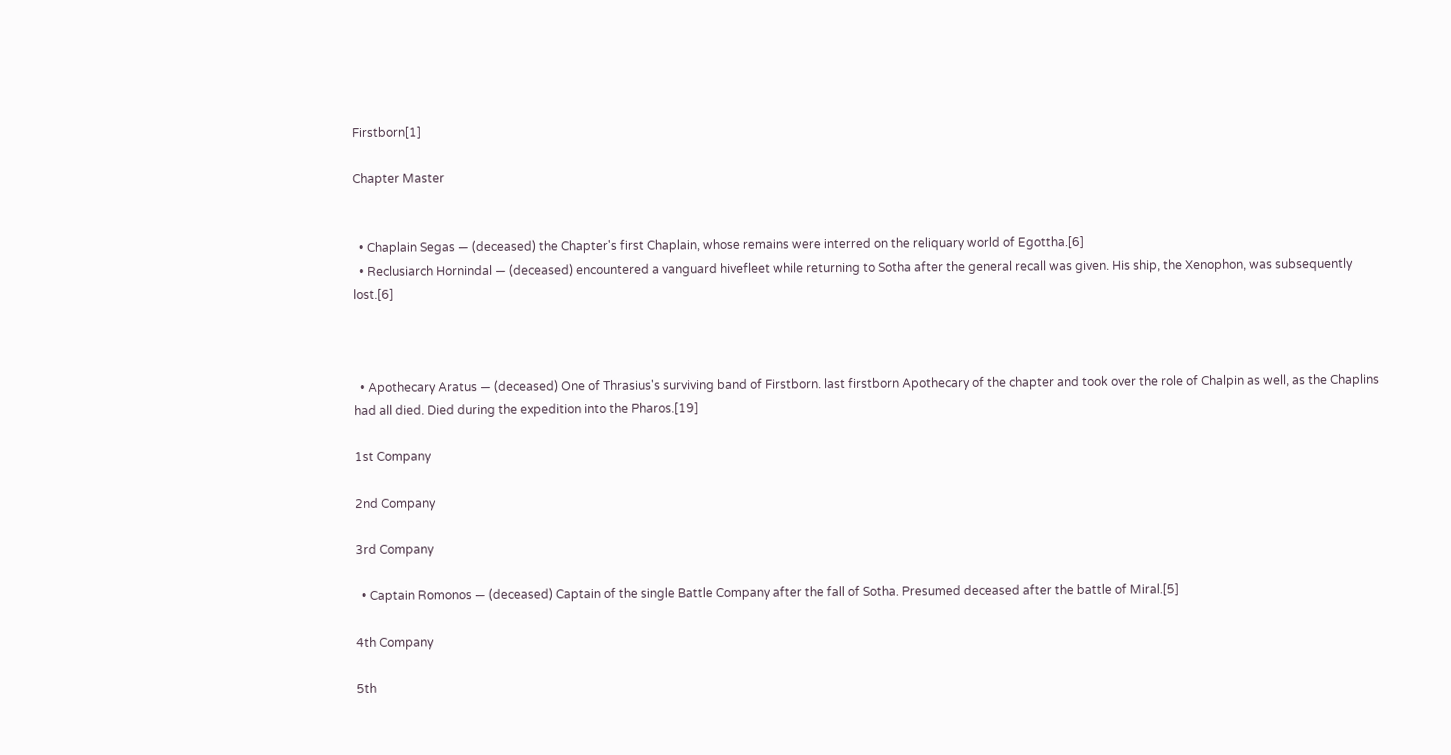Firstborn[1]

Chapter Master


  • Chaplain Segas — (deceased) the Chapter's first Chaplain, whose remains were interred on the reliquary world of Egottha.[6]
  • Reclusiarch Hornindal — (deceased) encountered a vanguard hivefleet while returning to Sotha after the general recall was given. His ship, the Xenophon, was subsequently lost.[6]



  • Apothecary Aratus — (deceased) One of Thrasius's surviving band of Firstborn. last firstborn Apothecary of the chapter and took over the role of Chalpin as well, as the Chaplins had all died. Died during the expedition into the Pharos.[19]

1st Company

2nd Company

3rd Company

  • Captain Romonos — (deceased) Captain of the single Battle Company after the fall of Sotha. Presumed deceased after the battle of Miral.[5]

4th Company

5th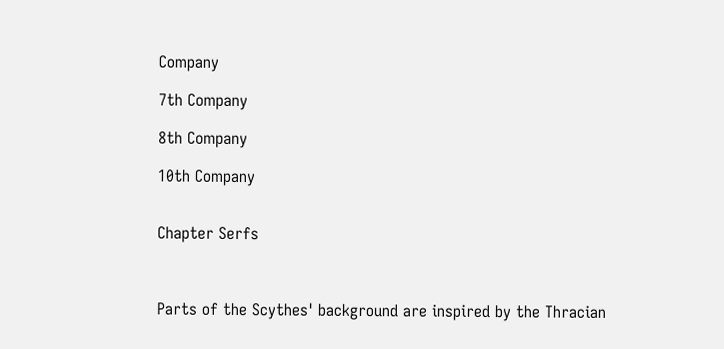Company

7th Company

8th Company

10th Company


Chapter Serfs



Parts of the Scythes' background are inspired by the Thracian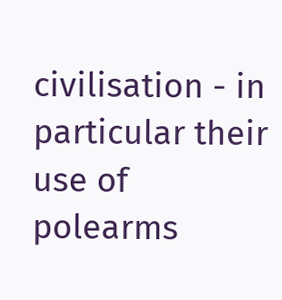civilisation - in particular their use of polearms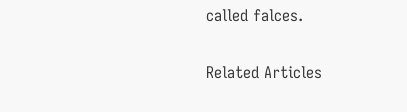called falces.


Related Articles